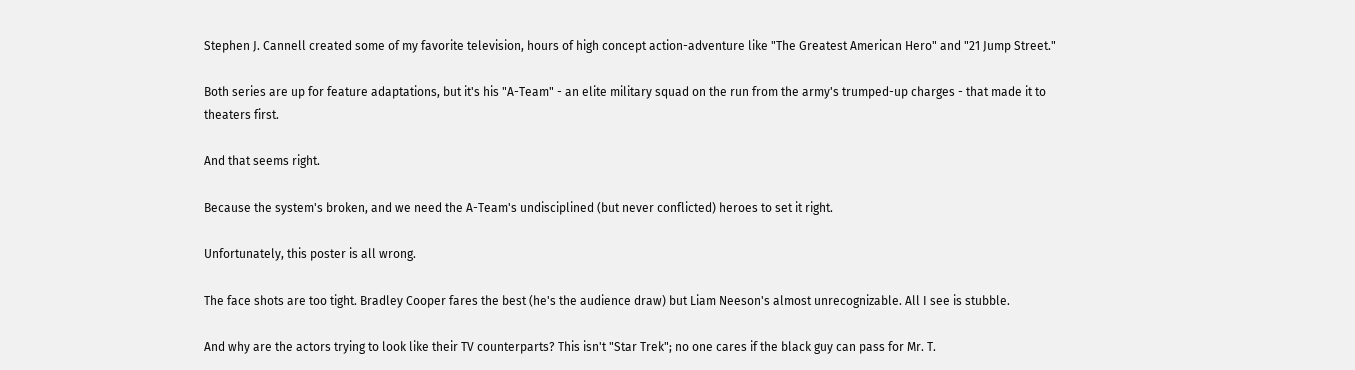Stephen J. Cannell created some of my favorite television, hours of high concept action-adventure like "The Greatest American Hero" and "21 Jump Street."

Both series are up for feature adaptations, but it's his "A-Team" - an elite military squad on the run from the army's trumped-up charges - that made it to theaters first.

And that seems right.

Because the system's broken, and we need the A-Team's undisciplined (but never conflicted) heroes to set it right.

Unfortunately, this poster is all wrong.

The face shots are too tight. Bradley Cooper fares the best (he's the audience draw) but Liam Neeson's almost unrecognizable. All I see is stubble.

And why are the actors trying to look like their TV counterparts? This isn't "Star Trek"; no one cares if the black guy can pass for Mr. T.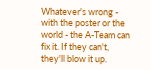Whatever's wrong - with the poster or the world - the A-Team can fix it. If they can't, they'll blow it up.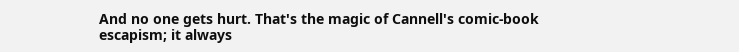And no one gets hurt. That's the magic of Cannell's comic-book escapism; it always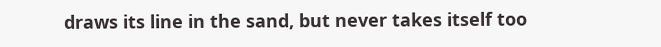draws its line in the sand, but never takes itself too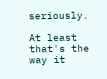seriously.

At least that's the way it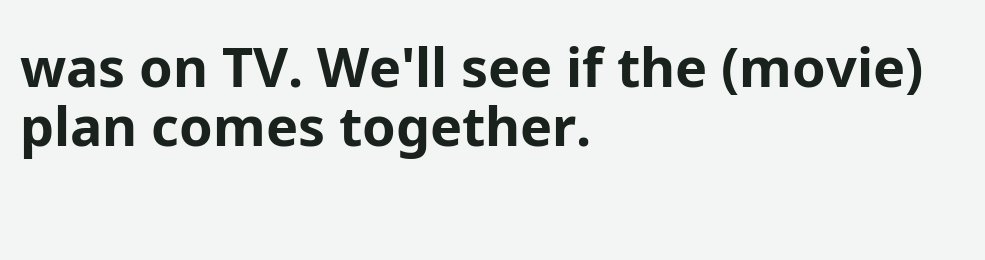was on TV. We'll see if the (movie) plan comes together.